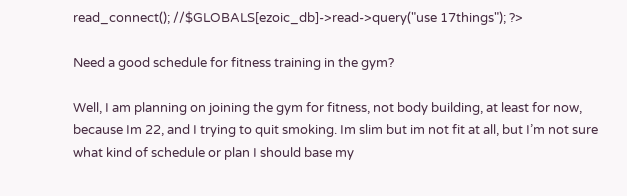read_connect(); //$GLOBALS[ezoic_db]->read->query("use 17things"); ?>

Need a good schedule for fitness training in the gym?

Well, I am planning on joining the gym for fitness, not body building, at least for now, because Im 22, and I trying to quit smoking. Im slim but im not fit at all, but I’m not sure what kind of schedule or plan I should base my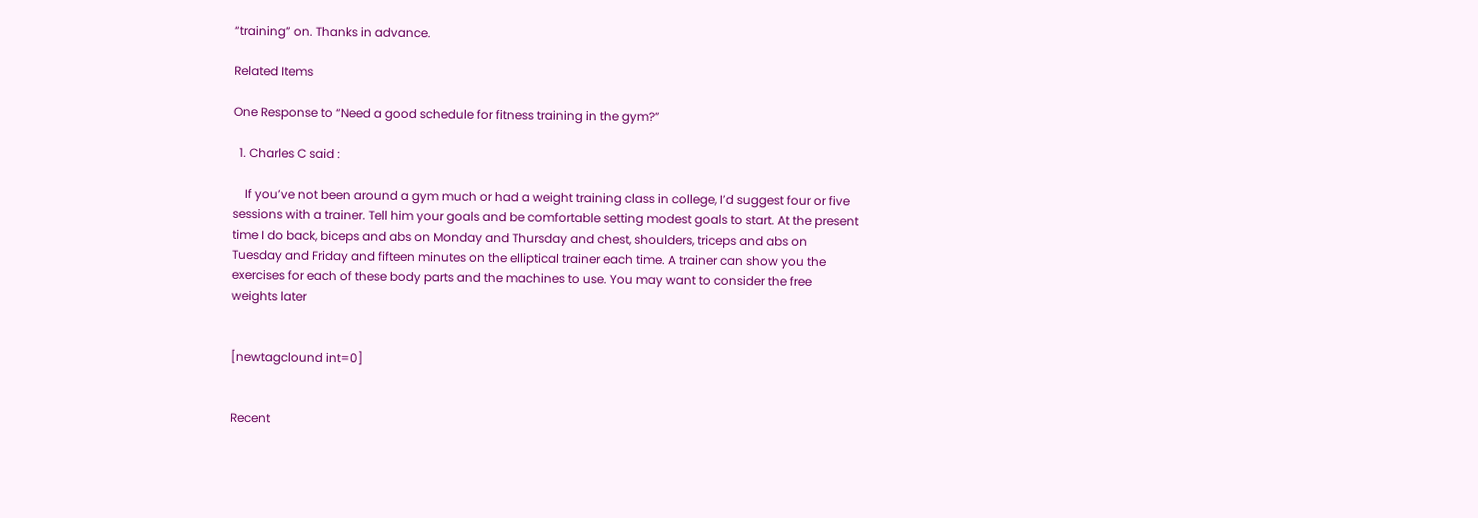“training” on. Thanks in advance.

Related Items

One Response to “Need a good schedule for fitness training in the gym?”

  1. Charles C said :

    If you’ve not been around a gym much or had a weight training class in college, I’d suggest four or five sessions with a trainer. Tell him your goals and be comfortable setting modest goals to start. At the present time I do back, biceps and abs on Monday and Thursday and chest, shoulders, triceps and abs on Tuesday and Friday and fifteen minutes on the elliptical trainer each time. A trainer can show you the exercises for each of these body parts and the machines to use. You may want to consider the free weights later


[newtagclound int=0]


Recent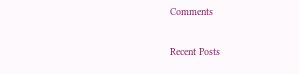Comments

Recent Posts